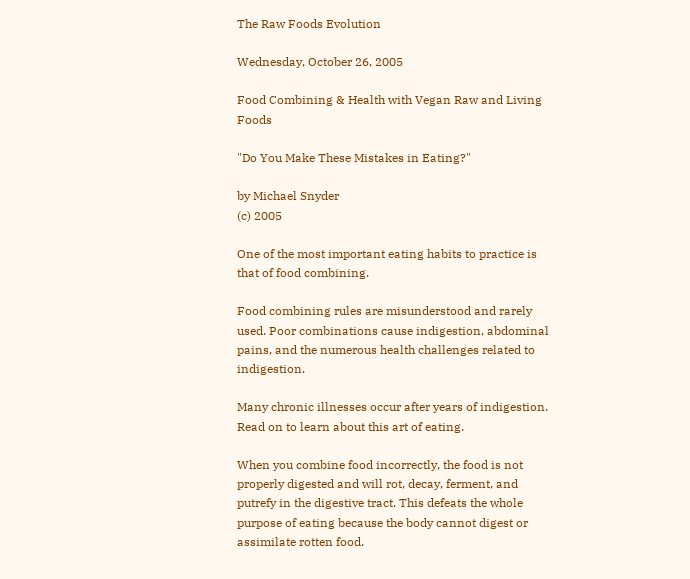The Raw Foods Evolution

Wednesday, October 26, 2005

Food Combining & Health with Vegan Raw and Living Foods

"Do You Make These Mistakes in Eating?"

by Michael Snyder
(c) 2005

One of the most important eating habits to practice is that of food combining.

Food combining rules are misunderstood and rarely used. Poor combinations cause indigestion, abdominal pains, and the numerous health challenges related to indigestion.

Many chronic illnesses occur after years of indigestion. Read on to learn about this art of eating.

When you combine food incorrectly, the food is not properly digested and will rot, decay, ferment, and putrefy in the digestive tract. This defeats the whole purpose of eating because the body cannot digest or assimilate rotten food.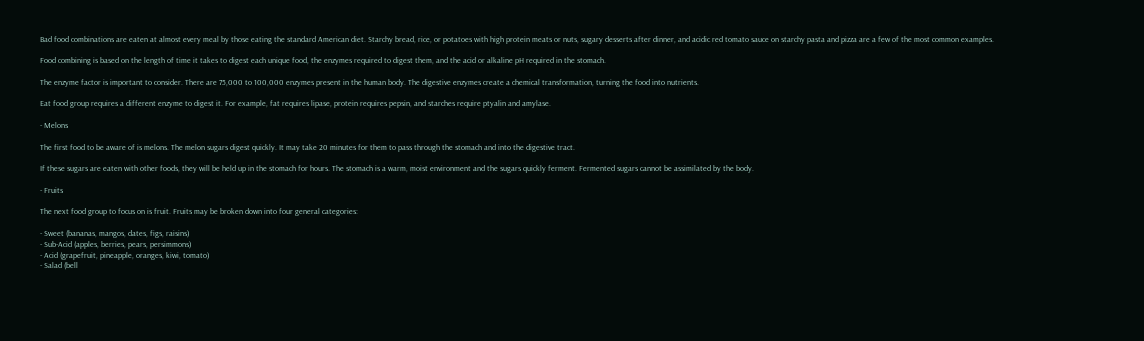Bad food combinations are eaten at almost every meal by those eating the standard American diet. Starchy bread, rice, or potatoes with high protein meats or nuts, sugary desserts after dinner, and acidic red tomato sauce on starchy pasta and pizza are a few of the most common examples.

Food combining is based on the length of time it takes to digest each unique food, the enzymes required to digest them, and the acid or alkaline pH required in the stomach.

The enzyme factor is important to consider. There are 75,000 to 100,000 enzymes present in the human body. The digestive enzymes create a chemical transformation, turning the food into nutrients.

Eat food group requires a different enzyme to digest it. For example, fat requires lipase, protein requires pepsin, and starches require ptyalin and amylase.

- Melons

The first food to be aware of is melons. The melon sugars digest quickly. It may take 20 minutes for them to pass through the stomach and into the digestive tract.

If these sugars are eaten with other foods, they will be held up in the stomach for hours. The stomach is a warm, moist environment and the sugars quickly ferment. Fermented sugars cannot be assimilated by the body.

- Fruits

The next food group to focus on is fruit. Fruits may be broken down into four general categories:

- Sweet (bananas, mangos, dates, figs, raisins)
- Sub-Acid (apples, berries, pears, persimmons)
- Acid (grapefruit, pineapple, oranges, kiwi, tomato)
- Salad (bell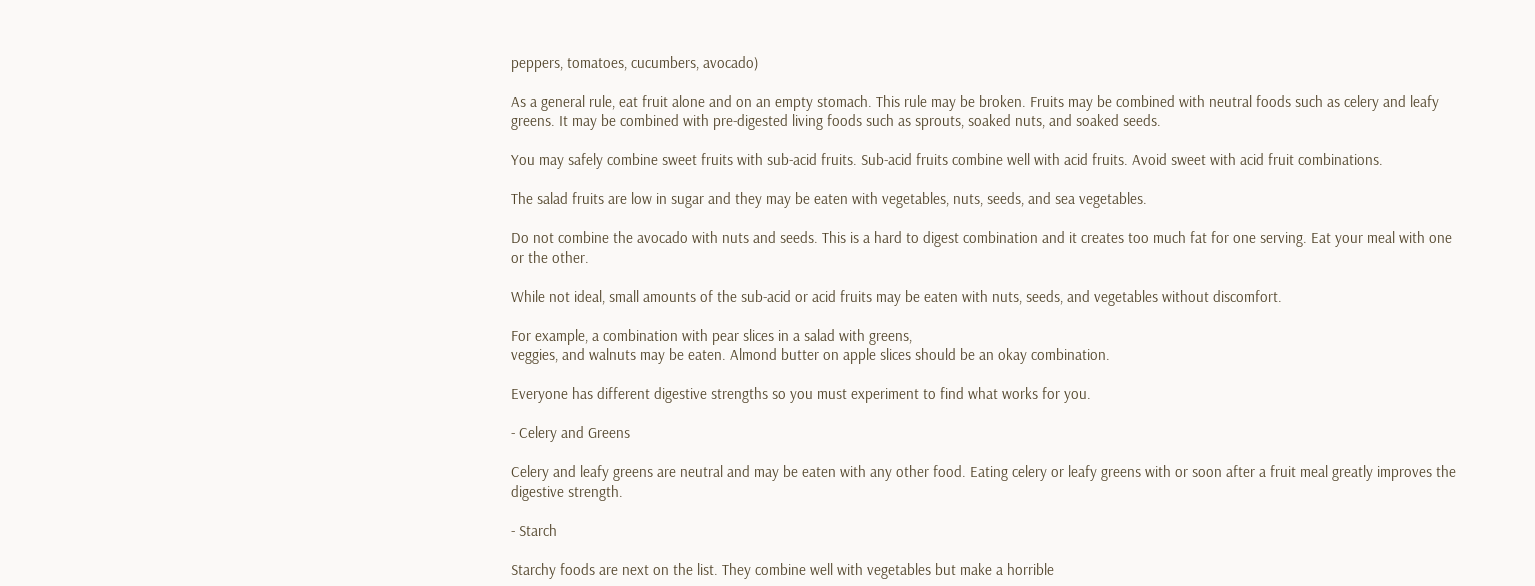peppers, tomatoes, cucumbers, avocado)

As a general rule, eat fruit alone and on an empty stomach. This rule may be broken. Fruits may be combined with neutral foods such as celery and leafy greens. It may be combined with pre-digested living foods such as sprouts, soaked nuts, and soaked seeds.

You may safely combine sweet fruits with sub-acid fruits. Sub-acid fruits combine well with acid fruits. Avoid sweet with acid fruit combinations.

The salad fruits are low in sugar and they may be eaten with vegetables, nuts, seeds, and sea vegetables.

Do not combine the avocado with nuts and seeds. This is a hard to digest combination and it creates too much fat for one serving. Eat your meal with one or the other.

While not ideal, small amounts of the sub-acid or acid fruits may be eaten with nuts, seeds, and vegetables without discomfort.

For example, a combination with pear slices in a salad with greens,
veggies, and walnuts may be eaten. Almond butter on apple slices should be an okay combination.

Everyone has different digestive strengths so you must experiment to find what works for you.

- Celery and Greens

Celery and leafy greens are neutral and may be eaten with any other food. Eating celery or leafy greens with or soon after a fruit meal greatly improves the digestive strength.

- Starch

Starchy foods are next on the list. They combine well with vegetables but make a horrible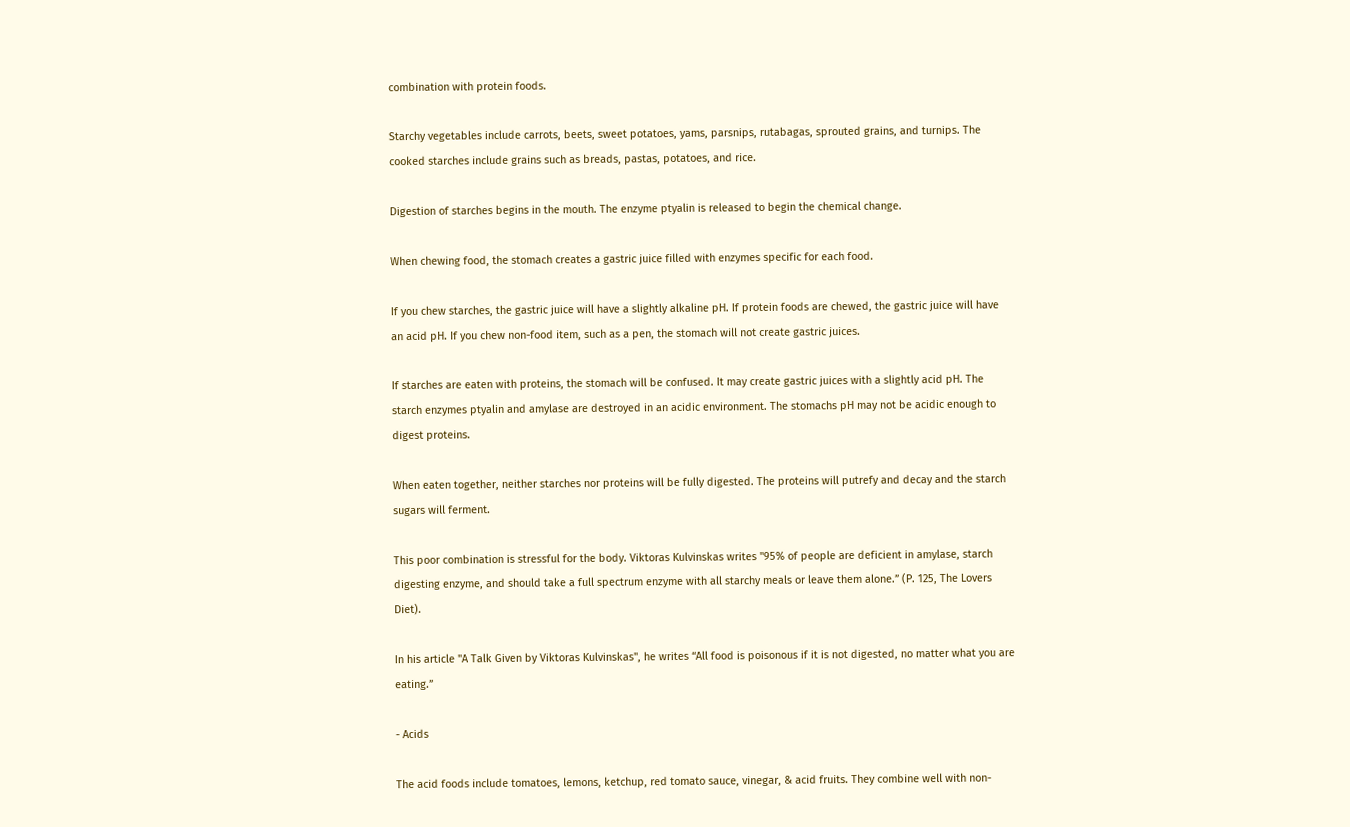combination with protein foods.

Starchy vegetables include carrots, beets, sweet potatoes, yams, parsnips, rutabagas, sprouted grains, and turnips. The cooked starches include grains such as breads, pastas, potatoes, and rice.

Digestion of starches begins in the mouth. The enzyme ptyalin is released to begin the chemical change.

When chewing food, the stomach creates a gastric juice filled with enzymes specific for each food.

If you chew starches, the gastric juice will have a slightly alkaline pH. If protein foods are chewed, the gastric juice will have an acid pH. If you chew non-food item, such as a pen, the stomach will not create gastric juices.

If starches are eaten with proteins, the stomach will be confused. It may create gastric juices with a slightly acid pH. The starch enzymes ptyalin and amylase are destroyed in an acidic environment. The stomachs pH may not be acidic enough to digest proteins.

When eaten together, neither starches nor proteins will be fully digested. The proteins will putrefy and decay and the starch sugars will ferment.

This poor combination is stressful for the body. Viktoras Kulvinskas writes "95% of people are deficient in amylase, starch digesting enzyme, and should take a full spectrum enzyme with all starchy meals or leave them alone.” (P. 125, The Lovers Diet).

In his article "A Talk Given by Viktoras Kulvinskas", he writes “All food is poisonous if it is not digested, no matter what you are eating.”

- Acids

The acid foods include tomatoes, lemons, ketchup, red tomato sauce, vinegar, & acid fruits. They combine well with non-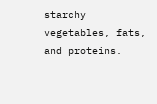starchy vegetables, fats, and proteins.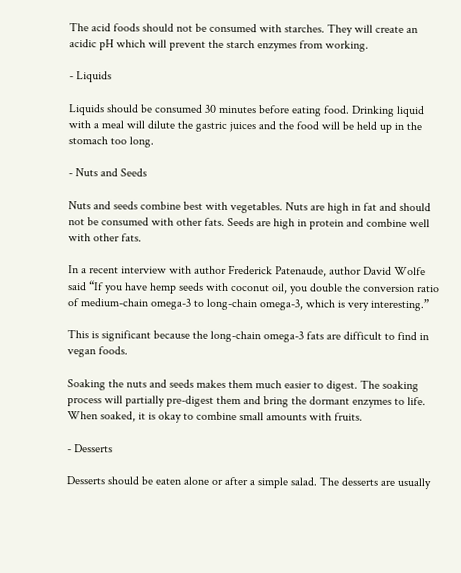The acid foods should not be consumed with starches. They will create an acidic pH which will prevent the starch enzymes from working.

- Liquids

Liquids should be consumed 30 minutes before eating food. Drinking liquid with a meal will dilute the gastric juices and the food will be held up in the stomach too long.

- Nuts and Seeds

Nuts and seeds combine best with vegetables. Nuts are high in fat and should not be consumed with other fats. Seeds are high in protein and combine well with other fats.

In a recent interview with author Frederick Patenaude, author David Wolfe said “If you have hemp seeds with coconut oil, you double the conversion ratio of medium-chain omega-3 to long-chain omega-3, which is very interesting.”

This is significant because the long-chain omega-3 fats are difficult to find in vegan foods.

Soaking the nuts and seeds makes them much easier to digest. The soaking process will partially pre-digest them and bring the dormant enzymes to life. When soaked, it is okay to combine small amounts with fruits.

- Desserts

Desserts should be eaten alone or after a simple salad. The desserts are usually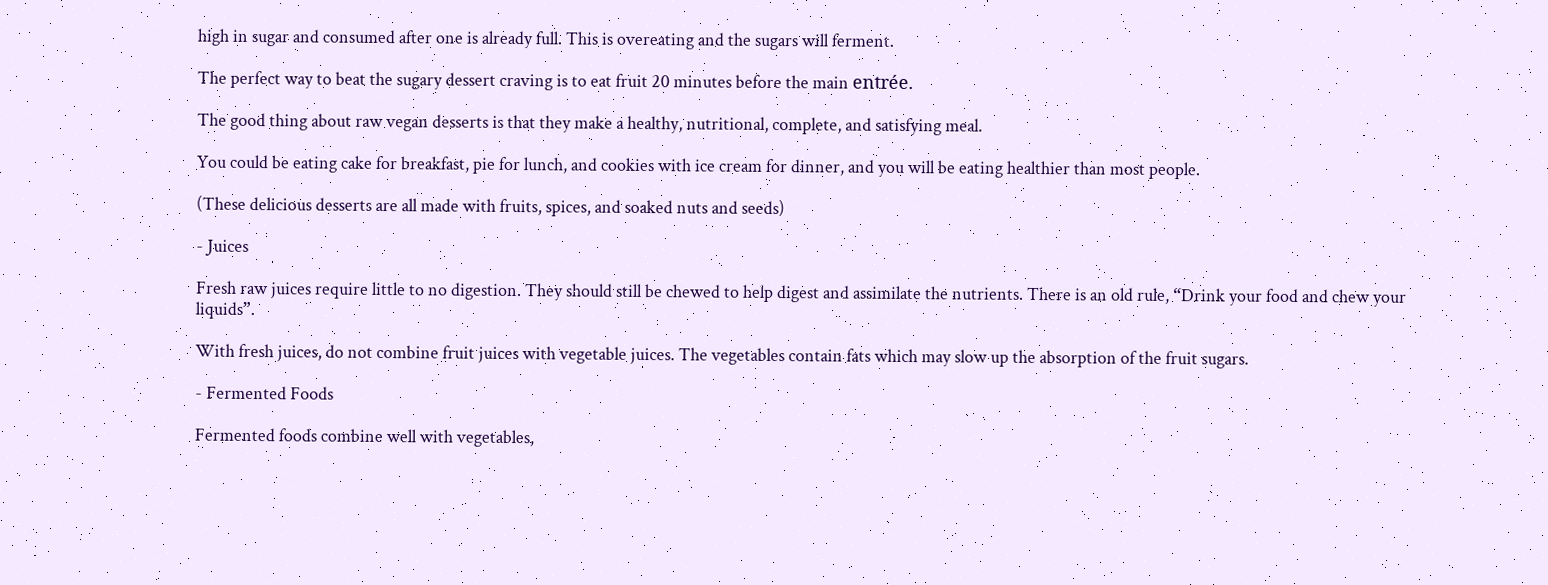high in sugar and consumed after one is already full. This is overeating and the sugars will ferment.

The perfect way to beat the sugary dessert craving is to eat fruit 20 minutes before the main entrée.

The good thing about raw vegan desserts is that they make a healthy, nutritional, complete, and satisfying meal.

You could be eating cake for breakfast, pie for lunch, and cookies with ice cream for dinner, and you will be eating healthier than most people.

(These delicious desserts are all made with fruits, spices, and soaked nuts and seeds)

- Juices

Fresh raw juices require little to no digestion. They should still be chewed to help digest and assimilate the nutrients. There is an old rule, “Drink your food and chew your liquids”.

With fresh juices, do not combine fruit juices with vegetable juices. The vegetables contain fats which may slow up the absorption of the fruit sugars.

- Fermented Foods

Fermented foods combine well with vegetables,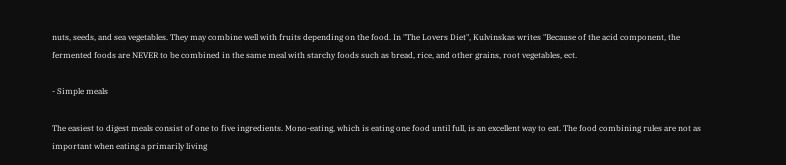nuts, seeds, and sea vegetables. They may combine well with fruits depending on the food. In "The Lovers Diet", Kulvinskas writes "Because of the acid component, the fermented foods are NEVER to be combined in the same meal with starchy foods such as bread, rice, and other grains, root vegetables, ect.

- Simple meals

The easiest to digest meals consist of one to five ingredients. Mono-eating, which is eating one food until full, is an excellent way to eat. The food combining rules are not as important when eating a primarily living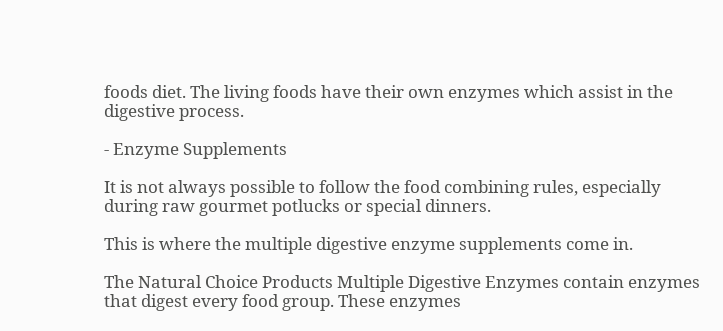foods diet. The living foods have their own enzymes which assist in the digestive process.

- Enzyme Supplements

It is not always possible to follow the food combining rules, especially during raw gourmet potlucks or special dinners.

This is where the multiple digestive enzyme supplements come in.

The Natural Choice Products Multiple Digestive Enzymes contain enzymes that digest every food group. These enzymes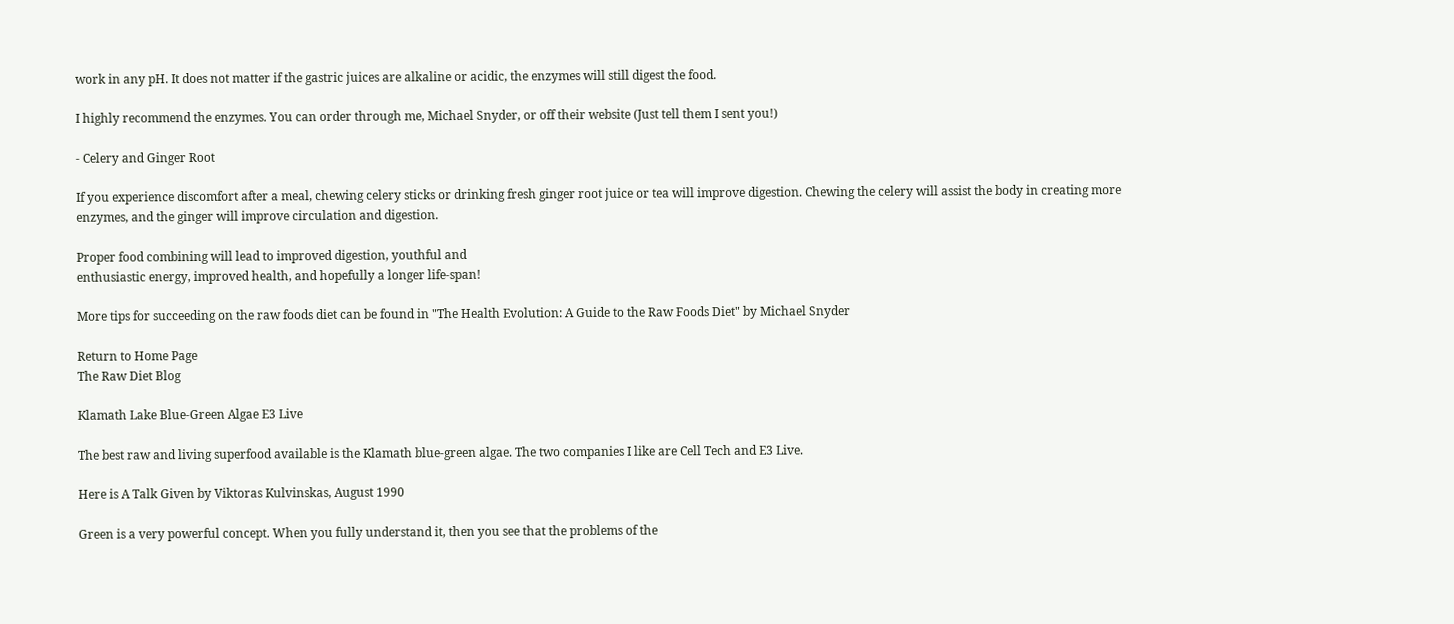work in any pH. It does not matter if the gastric juices are alkaline or acidic, the enzymes will still digest the food.

I highly recommend the enzymes. You can order through me, Michael Snyder, or off their website (Just tell them I sent you!)

- Celery and Ginger Root

If you experience discomfort after a meal, chewing celery sticks or drinking fresh ginger root juice or tea will improve digestion. Chewing the celery will assist the body in creating more enzymes, and the ginger will improve circulation and digestion.

Proper food combining will lead to improved digestion, youthful and
enthusiastic energy, improved health, and hopefully a longer life-span!

More tips for succeeding on the raw foods diet can be found in "The Health Evolution: A Guide to the Raw Foods Diet" by Michael Snyder

Return to Home Page
The Raw Diet Blog

Klamath Lake Blue-Green Algae E3 Live

The best raw and living superfood available is the Klamath blue-green algae. The two companies I like are Cell Tech and E3 Live.

Here is A Talk Given by Viktoras Kulvinskas, August 1990

Green is a very powerful concept. When you fully understand it, then you see that the problems of the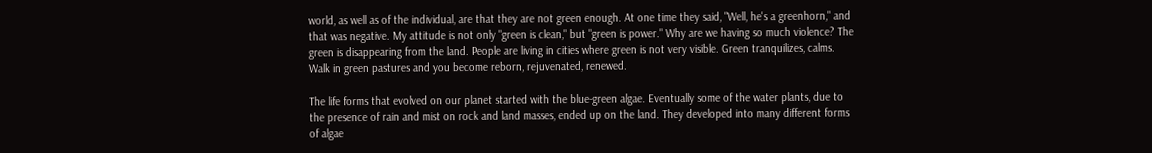world, as well as of the individual, are that they are not green enough. At one time they said, "Well, he's a greenhorn," and that was negative. My attitude is not only "green is clean," but "green is power." Why are we having so much violence? The green is disappearing from the land. People are living in cities where green is not very visible. Green tranquilizes, calms. Walk in green pastures and you become reborn, rejuvenated, renewed.

The life forms that evolved on our planet started with the blue-green algae. Eventually some of the water plants, due to the presence of rain and mist on rock and land masses, ended up on the land. They developed into many different forms of algae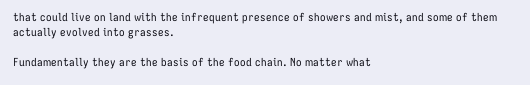that could live on land with the infrequent presence of showers and mist, and some of them actually evolved into grasses.

Fundamentally they are the basis of the food chain. No matter what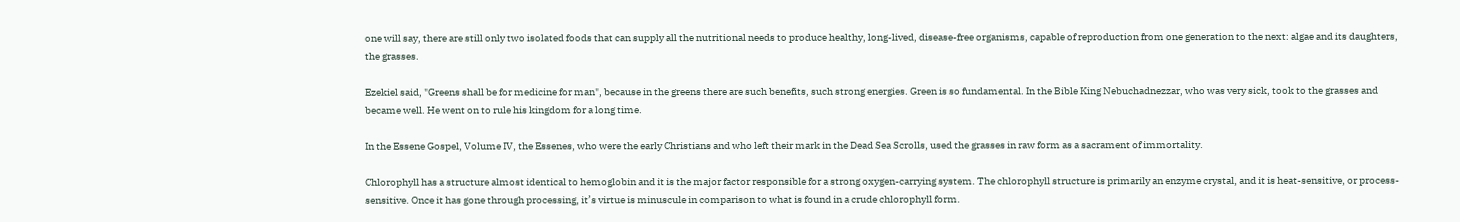one will say, there are still only two isolated foods that can supply all the nutritional needs to produce healthy, long-lived, disease-free organisms, capable of reproduction from one generation to the next: algae and its daughters, the grasses.

Ezekiel said, "Greens shall be for medicine for man", because in the greens there are such benefits, such strong energies. Green is so fundamental. In the Bible King Nebuchadnezzar, who was very sick, took to the grasses and became well. He went on to rule his kingdom for a long time.

In the Essene Gospel, Volume IV, the Essenes, who were the early Christians and who left their mark in the Dead Sea Scrolls, used the grasses in raw form as a sacrament of immortality.

Chlorophyll has a structure almost identical to hemoglobin and it is the major factor responsible for a strong oxygen-carrying system. The chlorophyll structure is primarily an enzyme crystal, and it is heat-sensitive, or process-sensitive. Once it has gone through processing, it’s virtue is minuscule in comparison to what is found in a crude chlorophyll form.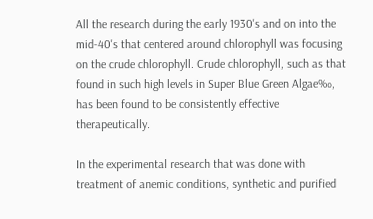All the research during the early 1930's and on into the mid-40's that centered around chlorophyll was focusing on the crude chlorophyll. Crude chlorophyll, such as that found in such high levels in Super Blue Green Algae‰, has been found to be consistently effective therapeutically.

In the experimental research that was done with treatment of anemic conditions, synthetic and purified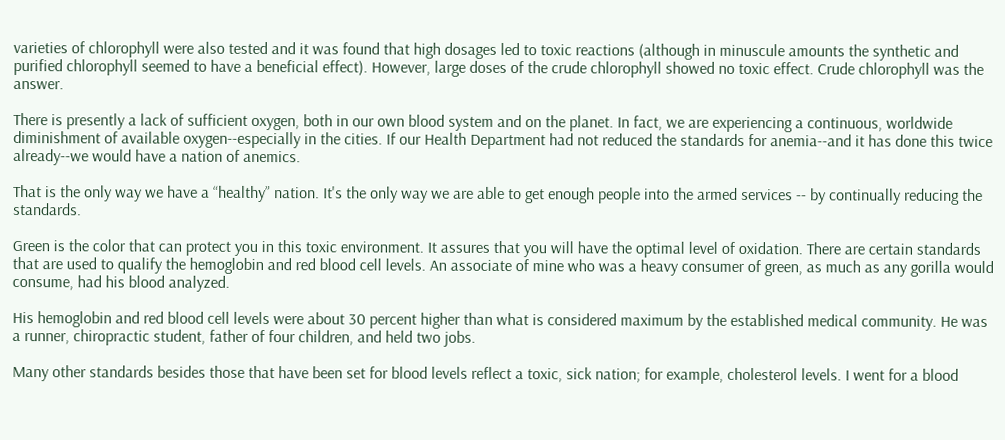varieties of chlorophyll were also tested and it was found that high dosages led to toxic reactions (although in minuscule amounts the synthetic and purified chlorophyll seemed to have a beneficial effect). However, large doses of the crude chlorophyll showed no toxic effect. Crude chlorophyll was the answer.

There is presently a lack of sufficient oxygen, both in our own blood system and on the planet. In fact, we are experiencing a continuous, worldwide diminishment of available oxygen--especially in the cities. If our Health Department had not reduced the standards for anemia--and it has done this twice already--we would have a nation of anemics.

That is the only way we have a “healthy” nation. It's the only way we are able to get enough people into the armed services -- by continually reducing the standards.

Green is the color that can protect you in this toxic environment. It assures that you will have the optimal level of oxidation. There are certain standards that are used to qualify the hemoglobin and red blood cell levels. An associate of mine who was a heavy consumer of green, as much as any gorilla would consume, had his blood analyzed.

His hemoglobin and red blood cell levels were about 30 percent higher than what is considered maximum by the established medical community. He was a runner, chiropractic student, father of four children, and held two jobs.

Many other standards besides those that have been set for blood levels reflect a toxic, sick nation; for example, cholesterol levels. I went for a blood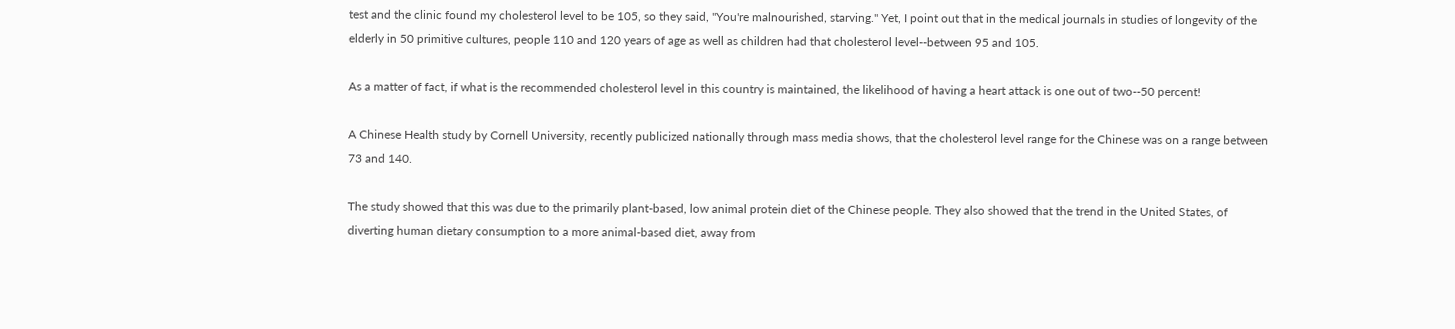test and the clinic found my cholesterol level to be 105, so they said, "You're malnourished, starving." Yet, I point out that in the medical journals in studies of longevity of the elderly in 50 primitive cultures, people 110 and 120 years of age as well as children had that cholesterol level--between 95 and 105.

As a matter of fact, if what is the recommended cholesterol level in this country is maintained, the likelihood of having a heart attack is one out of two--50 percent!

A Chinese Health study by Cornell University, recently publicized nationally through mass media shows, that the cholesterol level range for the Chinese was on a range between 73 and 140.

The study showed that this was due to the primarily plant-based, low animal protein diet of the Chinese people. They also showed that the trend in the United States, of diverting human dietary consumption to a more animal-based diet, away from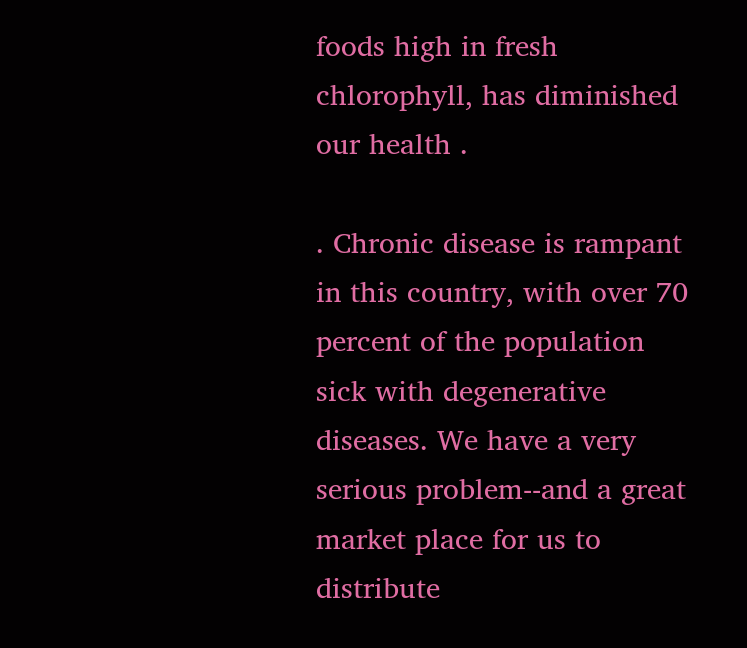foods high in fresh chlorophyll, has diminished our health .

. Chronic disease is rampant in this country, with over 70 percent of the population sick with degenerative diseases. We have a very serious problem--and a great market place for us to distribute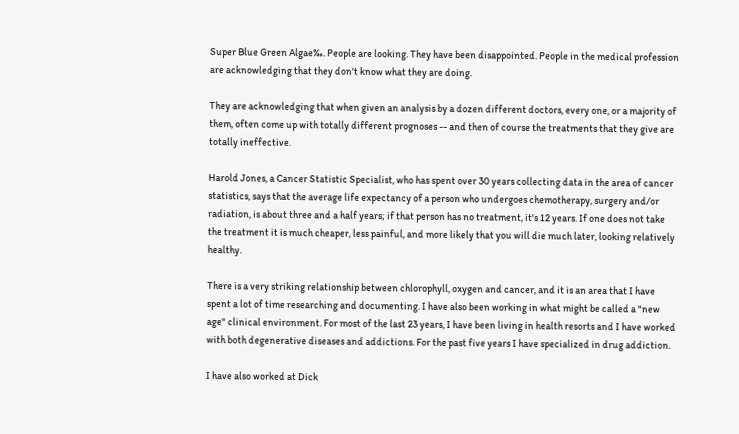Super Blue Green Algae‰. People are looking. They have been disappointed. People in the medical profession are acknowledging that they don't know what they are doing.

They are acknowledging that when given an analysis by a dozen different doctors, every one, or a majority of them, often come up with totally different prognoses -- and then of course the treatments that they give are totally ineffective.

Harold Jones, a Cancer Statistic Specialist, who has spent over 30 years collecting data in the area of cancer statistics, says that the average life expectancy of a person who undergoes chemotherapy, surgery and/or radiation, is about three and a half years; if that person has no treatment, it's 12 years. If one does not take the treatment it is much cheaper, less painful, and more likely that you will die much later, looking relatively healthy.

There is a very striking relationship between chlorophyll, oxygen and cancer, and it is an area that I have spent a lot of time researching and documenting. I have also been working in what might be called a "new age" clinical environment. For most of the last 23 years, I have been living in health resorts and I have worked with both degenerative diseases and addictions. For the past five years I have specialized in drug addiction.

I have also worked at Dick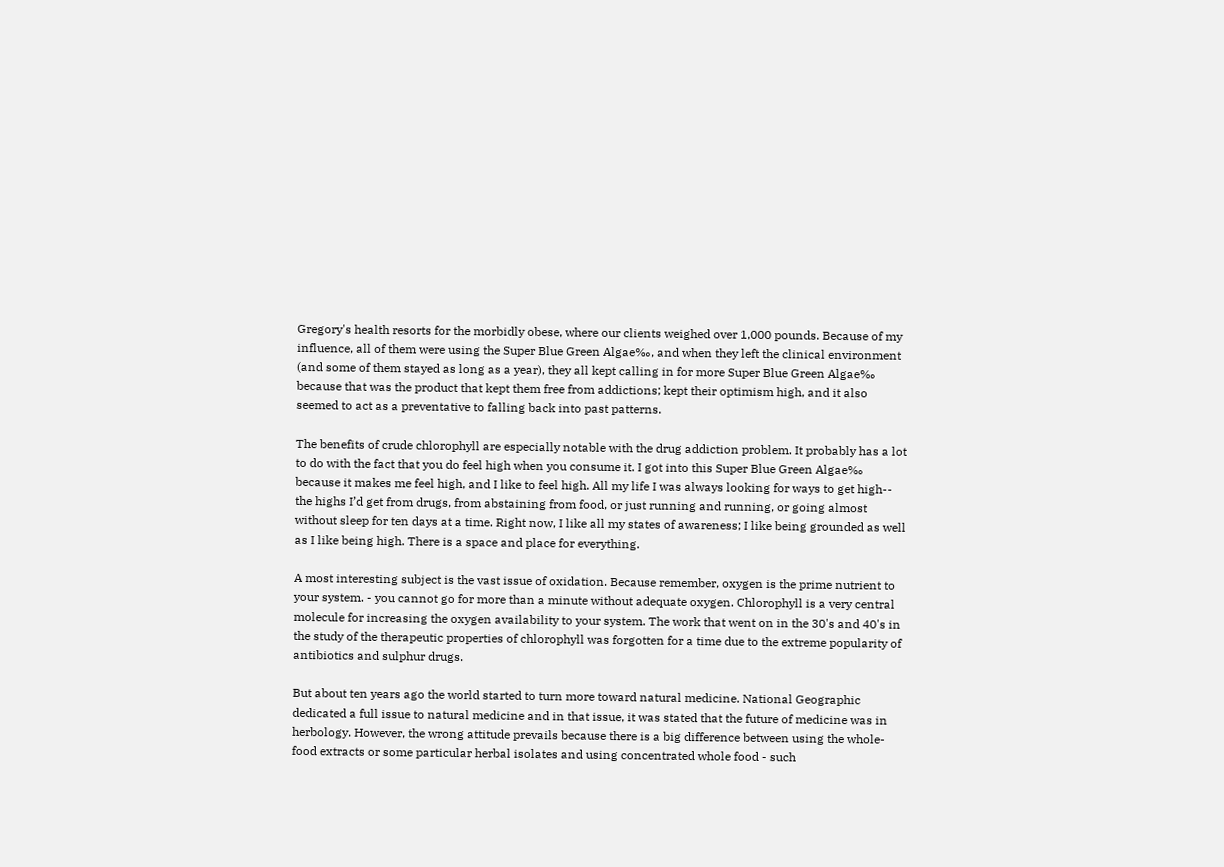Gregory's health resorts for the morbidly obese, where our clients weighed over 1,000 pounds. Because of my influence, all of them were using the Super Blue Green Algae‰, and when they left the clinical environment (and some of them stayed as long as a year), they all kept calling in for more Super Blue Green Algae‰ because that was the product that kept them free from addictions; kept their optimism high, and it also seemed to act as a preventative to falling back into past patterns.

The benefits of crude chlorophyll are especially notable with the drug addiction problem. It probably has a lot to do with the fact that you do feel high when you consume it. I got into this Super Blue Green Algae‰ because it makes me feel high, and I like to feel high. All my life I was always looking for ways to get high-- the highs I’d get from drugs, from abstaining from food, or just running and running, or going almost without sleep for ten days at a time. Right now, I like all my states of awareness; I like being grounded as well as I like being high. There is a space and place for everything.

A most interesting subject is the vast issue of oxidation. Because remember, oxygen is the prime nutrient to your system. - you cannot go for more than a minute without adequate oxygen. Chlorophyll is a very central molecule for increasing the oxygen availability to your system. The work that went on in the 30's and 40's in the study of the therapeutic properties of chlorophyll was forgotten for a time due to the extreme popularity of antibiotics and sulphur drugs.

But about ten years ago the world started to turn more toward natural medicine. National Geographic dedicated a full issue to natural medicine and in that issue, it was stated that the future of medicine was in herbology. However, the wrong attitude prevails because there is a big difference between using the whole-food extracts or some particular herbal isolates and using concentrated whole food - such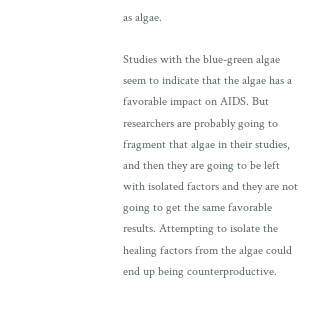as algae.

Studies with the blue-green algae seem to indicate that the algae has a favorable impact on AIDS. But researchers are probably going to fragment that algae in their studies, and then they are going to be left with isolated factors and they are not going to get the same favorable results. Attempting to isolate the healing factors from the algae could end up being counterproductive.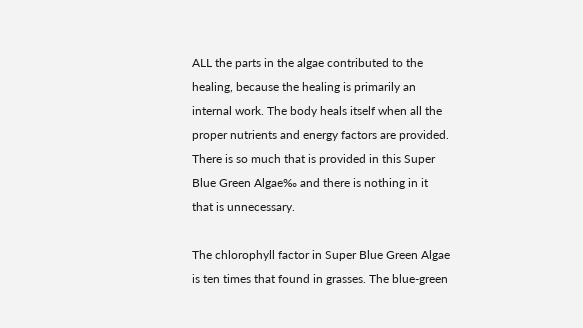ALL the parts in the algae contributed to the healing, because the healing is primarily an internal work. The body heals itself when all the proper nutrients and energy factors are provided. There is so much that is provided in this Super Blue Green Algae‰ and there is nothing in it that is unnecessary.

The chlorophyll factor in Super Blue Green Algae is ten times that found in grasses. The blue-green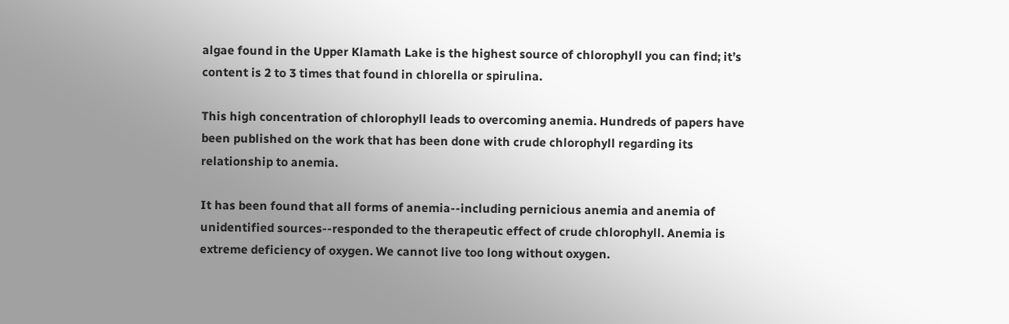algae found in the Upper Klamath Lake is the highest source of chlorophyll you can find; it’s content is 2 to 3 times that found in chlorella or spirulina.

This high concentration of chlorophyll leads to overcoming anemia. Hundreds of papers have been published on the work that has been done with crude chlorophyll regarding its relationship to anemia.

It has been found that all forms of anemia--including pernicious anemia and anemia of unidentified sources--responded to the therapeutic effect of crude chlorophyll. Anemia is extreme deficiency of oxygen. We cannot live too long without oxygen.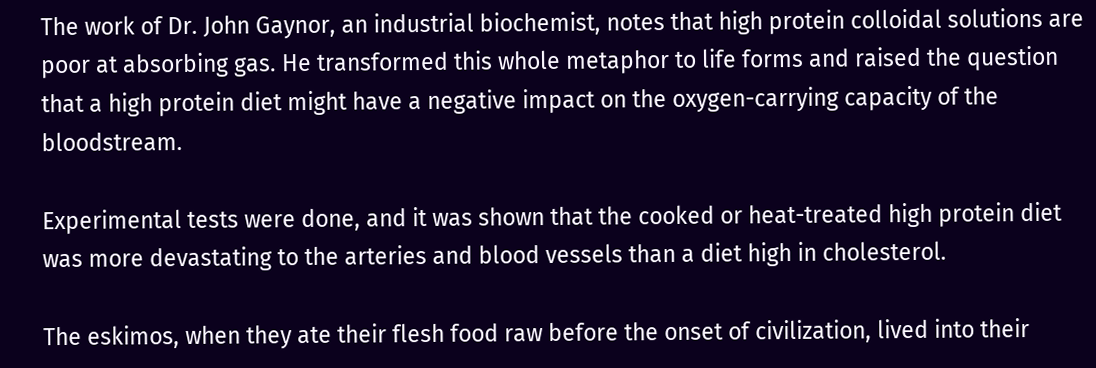The work of Dr. John Gaynor, an industrial biochemist, notes that high protein colloidal solutions are poor at absorbing gas. He transformed this whole metaphor to life forms and raised the question that a high protein diet might have a negative impact on the oxygen-carrying capacity of the bloodstream.

Experimental tests were done, and it was shown that the cooked or heat-treated high protein diet was more devastating to the arteries and blood vessels than a diet high in cholesterol.

The eskimos, when they ate their flesh food raw before the onset of civilization, lived into their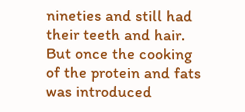nineties and still had their teeth and hair. But once the cooking of the protein and fats was introduced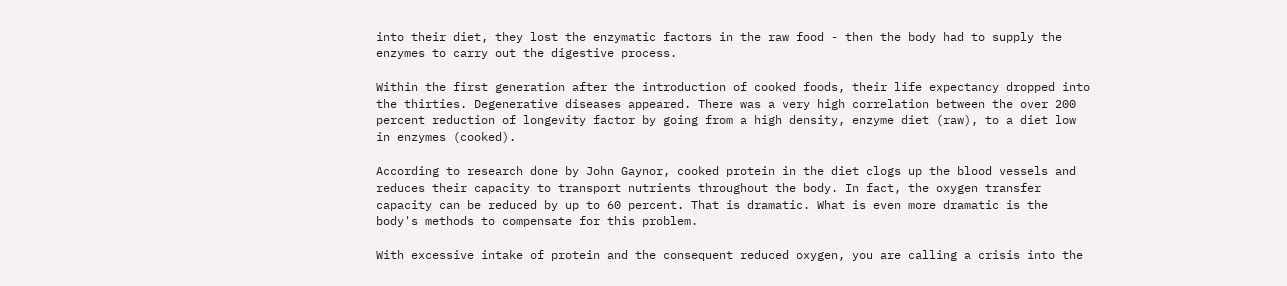into their diet, they lost the enzymatic factors in the raw food - then the body had to supply the enzymes to carry out the digestive process.

Within the first generation after the introduction of cooked foods, their life expectancy dropped into the thirties. Degenerative diseases appeared. There was a very high correlation between the over 200 percent reduction of longevity factor by going from a high density, enzyme diet (raw), to a diet low in enzymes (cooked).

According to research done by John Gaynor, cooked protein in the diet clogs up the blood vessels and reduces their capacity to transport nutrients throughout the body. In fact, the oxygen transfer capacity can be reduced by up to 60 percent. That is dramatic. What is even more dramatic is the body's methods to compensate for this problem.

With excessive intake of protein and the consequent reduced oxygen, you are calling a crisis into the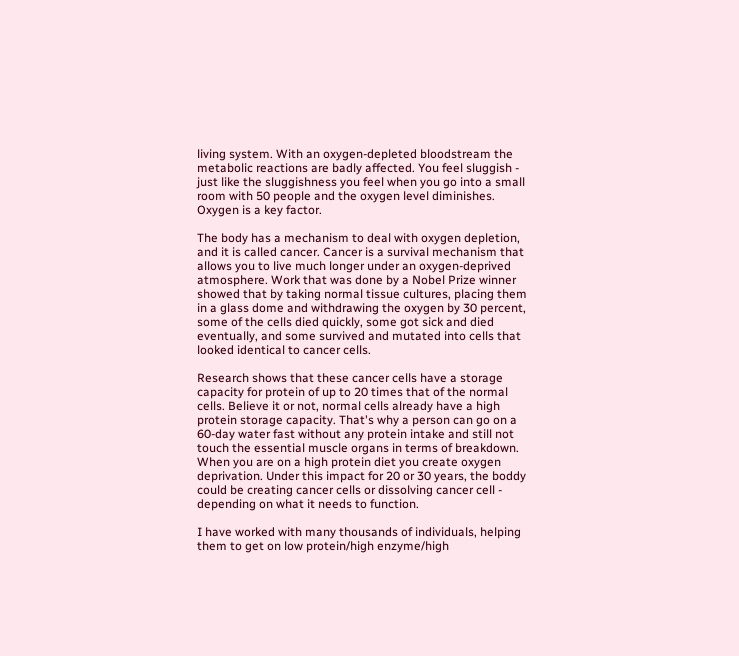living system. With an oxygen-depleted bloodstream the metabolic reactions are badly affected. You feel sluggish - just like the sluggishness you feel when you go into a small room with 50 people and the oxygen level diminishes. Oxygen is a key factor.

The body has a mechanism to deal with oxygen depletion, and it is called cancer. Cancer is a survival mechanism that allows you to live much longer under an oxygen-deprived atmosphere. Work that was done by a Nobel Prize winner showed that by taking normal tissue cultures, placing them in a glass dome and withdrawing the oxygen by 30 percent, some of the cells died quickly, some got sick and died eventually, and some survived and mutated into cells that looked identical to cancer cells.

Research shows that these cancer cells have a storage capacity for protein of up to 20 times that of the normal cells. Believe it or not, normal cells already have a high protein storage capacity. That's why a person can go on a 60-day water fast without any protein intake and still not touch the essential muscle organs in terms of breakdown. When you are on a high protein diet you create oxygen deprivation. Under this impact for 20 or 30 years, the boddy could be creating cancer cells or dissolving cancer cell - depending on what it needs to function.

I have worked with many thousands of individuals, helping them to get on low protein/high enzyme/high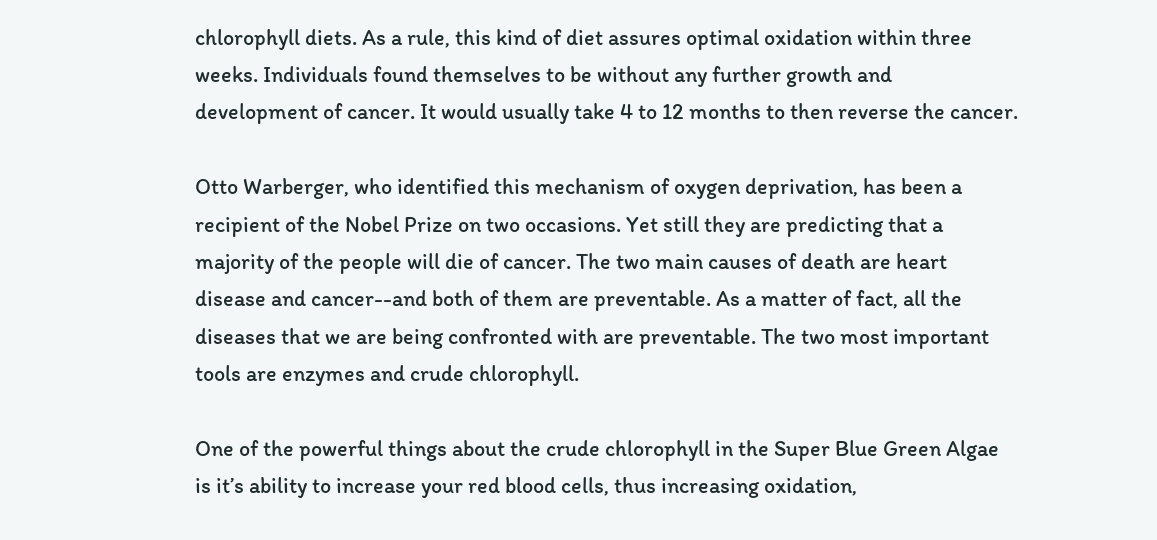chlorophyll diets. As a rule, this kind of diet assures optimal oxidation within three weeks. Individuals found themselves to be without any further growth and development of cancer. It would usually take 4 to 12 months to then reverse the cancer.

Otto Warberger, who identified this mechanism of oxygen deprivation, has been a recipient of the Nobel Prize on two occasions. Yet still they are predicting that a majority of the people will die of cancer. The two main causes of death are heart disease and cancer--and both of them are preventable. As a matter of fact, all the diseases that we are being confronted with are preventable. The two most important tools are enzymes and crude chlorophyll.

One of the powerful things about the crude chlorophyll in the Super Blue Green Algae is it’s ability to increase your red blood cells, thus increasing oxidation,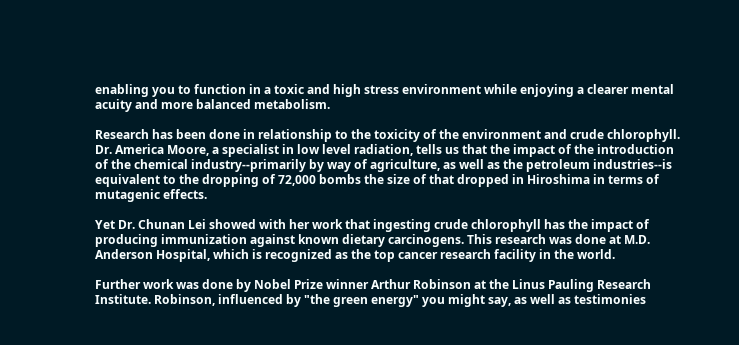enabling you to function in a toxic and high stress environment while enjoying a clearer mental acuity and more balanced metabolism.

Research has been done in relationship to the toxicity of the environment and crude chlorophyll. Dr. America Moore, a specialist in low level radiation, tells us that the impact of the introduction of the chemical industry--primarily by way of agriculture, as well as the petroleum industries--is equivalent to the dropping of 72,000 bombs the size of that dropped in Hiroshima in terms of mutagenic effects.

Yet Dr. Chunan Lei showed with her work that ingesting crude chlorophyll has the impact of producing immunization against known dietary carcinogens. This research was done at M.D. Anderson Hospital, which is recognized as the top cancer research facility in the world.

Further work was done by Nobel Prize winner Arthur Robinson at the Linus Pauling Research Institute. Robinson, influenced by "the green energy" you might say, as well as testimonies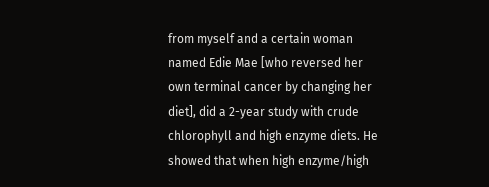from myself and a certain woman named Edie Mae [who reversed her own terminal cancer by changing her diet], did a 2-year study with crude chlorophyll and high enzyme diets. He showed that when high enzyme/high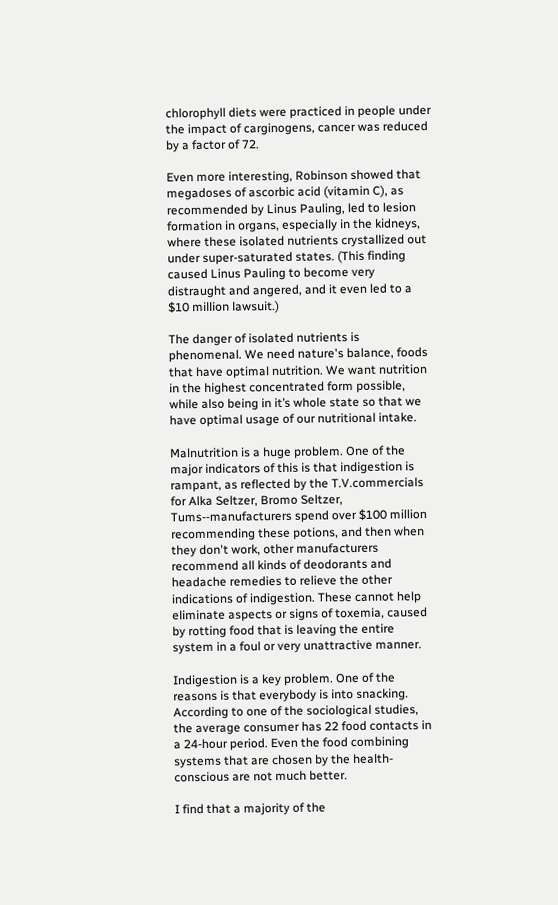chlorophyll diets were practiced in people under the impact of carginogens, cancer was reduced by a factor of 72.

Even more interesting, Robinson showed that megadoses of ascorbic acid (vitamin C), as recommended by Linus Pauling, led to lesion formation in organs, especially in the kidneys, where these isolated nutrients crystallized out under super-saturated states. (This finding caused Linus Pauling to become very distraught and angered, and it even led to a $10 million lawsuit.)

The danger of isolated nutrients is phenomenal. We need nature's balance, foods that have optimal nutrition. We want nutrition in the highest concentrated form possible, while also being in it’s whole state so that we have optimal usage of our nutritional intake.

Malnutrition is a huge problem. One of the major indicators of this is that indigestion is rampant, as reflected by the T.V.commercials for Alka Seltzer, Bromo Seltzer, Tums--manufacturers spend over $100 million recommending these potions, and then when they don't work, other manufacturers recommend all kinds of deodorants and headache remedies to relieve the other indications of indigestion. These cannot help eliminate aspects or signs of toxemia, caused by rotting food that is leaving the entire system in a foul or very unattractive manner.

Indigestion is a key problem. One of the reasons is that everybody is into snacking. According to one of the sociological studies, the average consumer has 22 food contacts in a 24-hour period. Even the food combining systems that are chosen by the health-conscious are not much better.

I find that a majority of the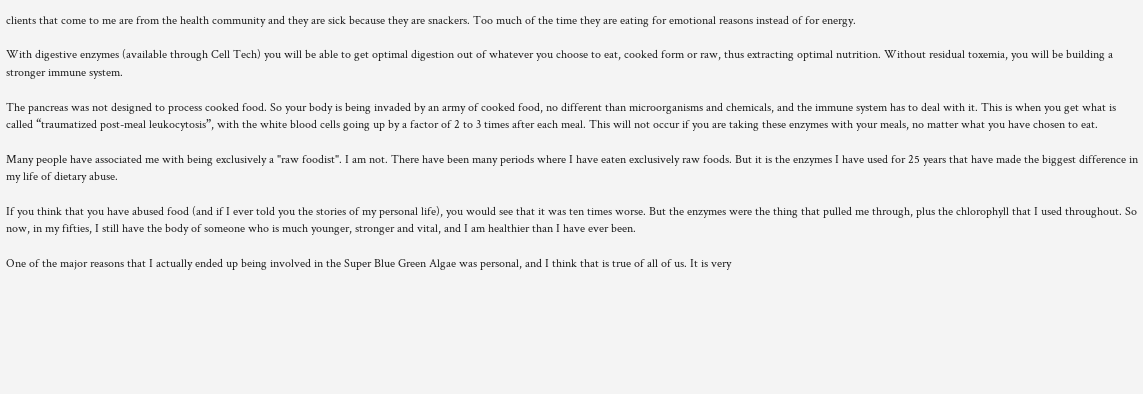clients that come to me are from the health community and they are sick because they are snackers. Too much of the time they are eating for emotional reasons instead of for energy.

With digestive enzymes (available through Cell Tech) you will be able to get optimal digestion out of whatever you choose to eat, cooked form or raw, thus extracting optimal nutrition. Without residual toxemia, you will be building a stronger immune system.

The pancreas was not designed to process cooked food. So your body is being invaded by an army of cooked food, no different than microorganisms and chemicals, and the immune system has to deal with it. This is when you get what is called “traumatized post-meal leukocytosis”, with the white blood cells going up by a factor of 2 to 3 times after each meal. This will not occur if you are taking these enzymes with your meals, no matter what you have chosen to eat.

Many people have associated me with being exclusively a "raw foodist". I am not. There have been many periods where I have eaten exclusively raw foods. But it is the enzymes I have used for 25 years that have made the biggest difference in my life of dietary abuse.

If you think that you have abused food (and if I ever told you the stories of my personal life), you would see that it was ten times worse. But the enzymes were the thing that pulled me through, plus the chlorophyll that I used throughout. So now, in my fifties, I still have the body of someone who is much younger, stronger and vital, and I am healthier than I have ever been.

One of the major reasons that I actually ended up being involved in the Super Blue Green Algae was personal, and I think that is true of all of us. It is very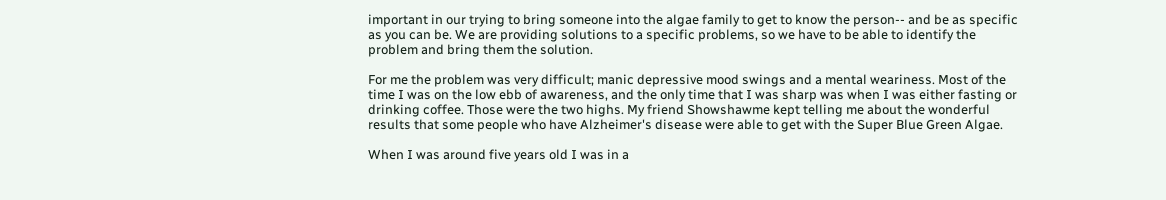important in our trying to bring someone into the algae family to get to know the person-- and be as specific as you can be. We are providing solutions to a specific problems, so we have to be able to identify the problem and bring them the solution.

For me the problem was very difficult; manic depressive mood swings and a mental weariness. Most of the time I was on the low ebb of awareness, and the only time that I was sharp was when I was either fasting or drinking coffee. Those were the two highs. My friend Showshawme kept telling me about the wonderful results that some people who have Alzheimer's disease were able to get with the Super Blue Green Algae.

When I was around five years old I was in a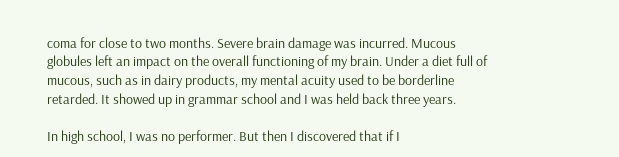coma for close to two months. Severe brain damage was incurred. Mucous globules left an impact on the overall functioning of my brain. Under a diet full of mucous, such as in dairy products, my mental acuity used to be borderline retarded. It showed up in grammar school and I was held back three years.

In high school, I was no performer. But then I discovered that if I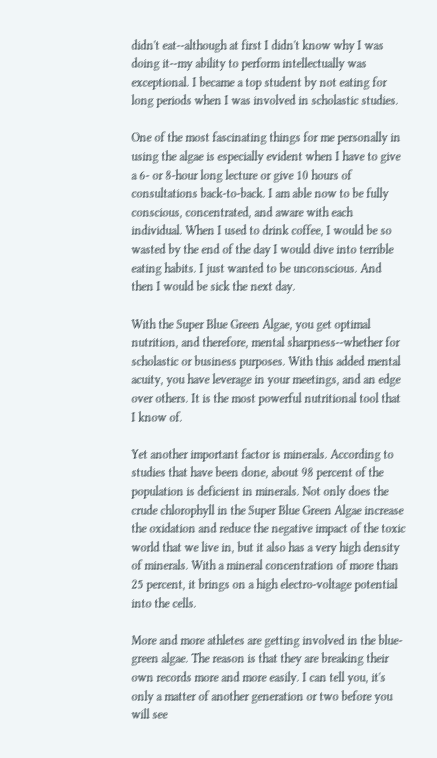didn't eat--although at first I didn't know why I was doing it--my ability to perform intellectually was exceptional. I became a top student by not eating for long periods when I was involved in scholastic studies.

One of the most fascinating things for me personally in using the algae is especially evident when I have to give a 6- or 8-hour long lecture or give 10 hours of consultations back-to-back. I am able now to be fully conscious, concentrated, and aware with each individual. When I used to drink coffee, I would be so wasted by the end of the day I would dive into terrible eating habits. I just wanted to be unconscious. And then I would be sick the next day.

With the Super Blue Green Algae, you get optimal nutrition, and therefore, mental sharpness--whether for scholastic or business purposes. With this added mental acuity, you have leverage in your meetings, and an edge over others. It is the most powerful nutritional tool that I know of.

Yet another important factor is minerals. According to studies that have been done, about 98 percent of the population is deficient in minerals. Not only does the crude chlorophyll in the Super Blue Green Algae increase the oxidation and reduce the negative impact of the toxic world that we live in, but it also has a very high density of minerals. With a mineral concentration of more than 25 percent, it brings on a high electro-voltage potential into the cells.

More and more athletes are getting involved in the blue-green algae. The reason is that they are breaking their own records more and more easily. I can tell you, it's only a matter of another generation or two before you will see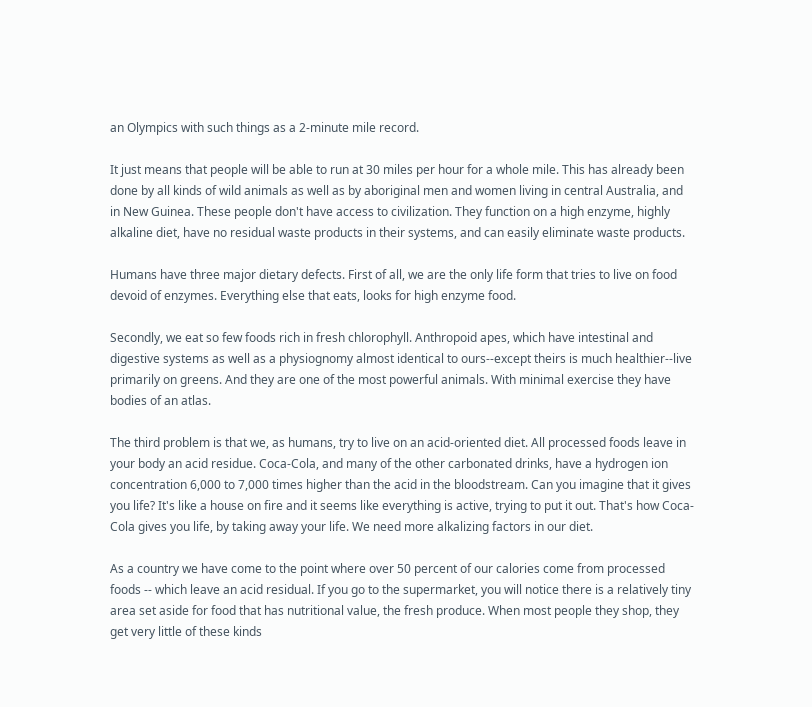an Olympics with such things as a 2-minute mile record.

It just means that people will be able to run at 30 miles per hour for a whole mile. This has already been done by all kinds of wild animals as well as by aboriginal men and women living in central Australia, and in New Guinea. These people don't have access to civilization. They function on a high enzyme, highly alkaline diet, have no residual waste products in their systems, and can easily eliminate waste products.

Humans have three major dietary defects. First of all, we are the only life form that tries to live on food devoid of enzymes. Everything else that eats, looks for high enzyme food.

Secondly, we eat so few foods rich in fresh chlorophyll. Anthropoid apes, which have intestinal and digestive systems as well as a physiognomy almost identical to ours--except theirs is much healthier--live primarily on greens. And they are one of the most powerful animals. With minimal exercise they have bodies of an atlas.

The third problem is that we, as humans, try to live on an acid-oriented diet. All processed foods leave in your body an acid residue. Coca-Cola, and many of the other carbonated drinks, have a hydrogen ion concentration 6,000 to 7,000 times higher than the acid in the bloodstream. Can you imagine that it gives you life? It's like a house on fire and it seems like everything is active, trying to put it out. That's how Coca-Cola gives you life, by taking away your life. We need more alkalizing factors in our diet.

As a country we have come to the point where over 50 percent of our calories come from processed foods -- which leave an acid residual. If you go to the supermarket, you will notice there is a relatively tiny area set aside for food that has nutritional value, the fresh produce. When most people they shop, they get very little of these kinds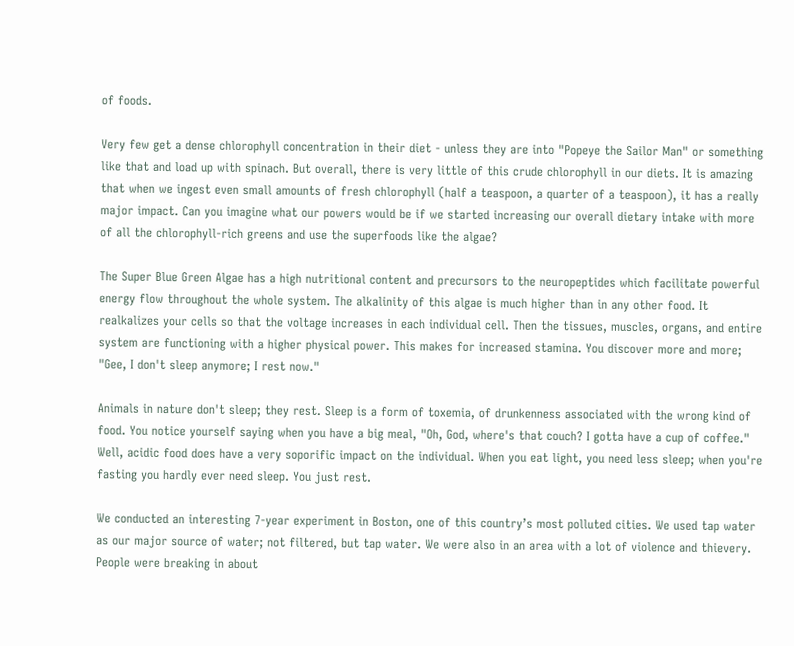of foods.

Very few get a dense chlorophyll concentration in their diet - unless they are into "Popeye the Sailor Man" or something like that and load up with spinach. But overall, there is very little of this crude chlorophyll in our diets. It is amazing that when we ingest even small amounts of fresh chlorophyll (half a teaspoon, a quarter of a teaspoon), it has a really major impact. Can you imagine what our powers would be if we started increasing our overall dietary intake with more of all the chlorophyll-rich greens and use the superfoods like the algae?

The Super Blue Green Algae has a high nutritional content and precursors to the neuropeptides which facilitate powerful energy flow throughout the whole system. The alkalinity of this algae is much higher than in any other food. It realkalizes your cells so that the voltage increases in each individual cell. Then the tissues, muscles, organs, and entire system are functioning with a higher physical power. This makes for increased stamina. You discover more and more; "Gee, I don't sleep anymore; I rest now."

Animals in nature don't sleep; they rest. Sleep is a form of toxemia, of drunkenness associated with the wrong kind of food. You notice yourself saying when you have a big meal, "Oh, God, where's that couch? I gotta have a cup of coffee." Well, acidic food does have a very soporific impact on the individual. When you eat light, you need less sleep; when you're fasting you hardly ever need sleep. You just rest.

We conducted an interesting 7-year experiment in Boston, one of this country’s most polluted cities. We used tap water as our major source of water; not filtered, but tap water. We were also in an area with a lot of violence and thievery. People were breaking in about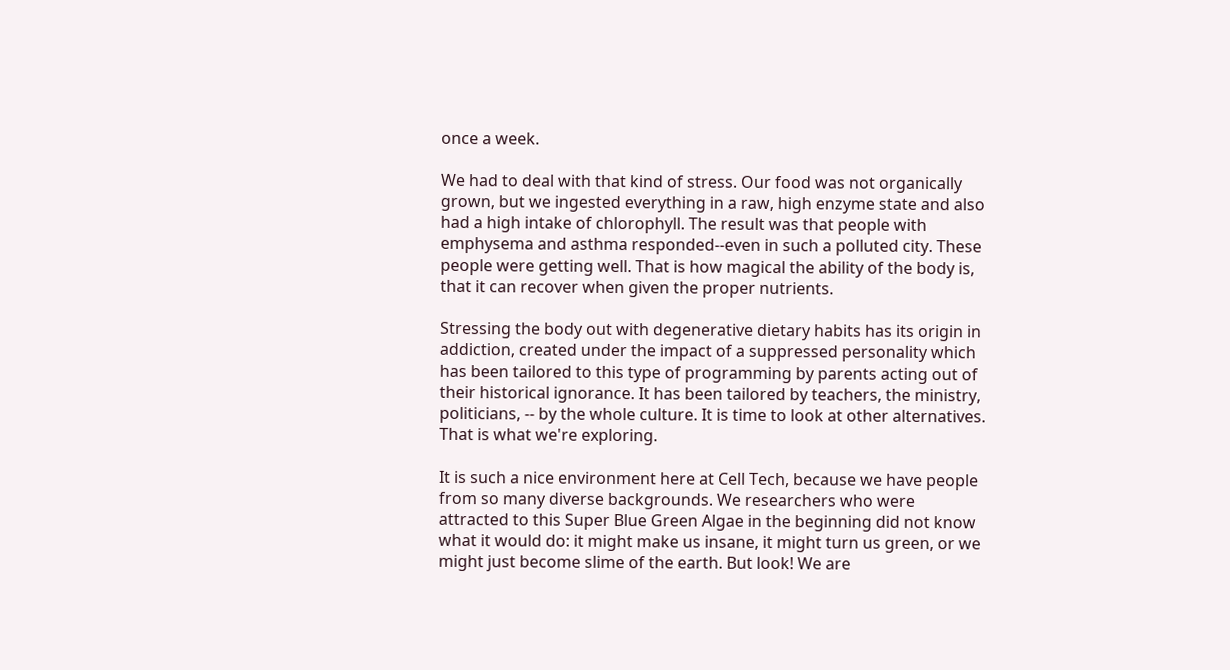once a week.

We had to deal with that kind of stress. Our food was not organically grown, but we ingested everything in a raw, high enzyme state and also had a high intake of chlorophyll. The result was that people with emphysema and asthma responded--even in such a polluted city. These people were getting well. That is how magical the ability of the body is, that it can recover when given the proper nutrients.

Stressing the body out with degenerative dietary habits has its origin in addiction, created under the impact of a suppressed personality which has been tailored to this type of programming by parents acting out of their historical ignorance. It has been tailored by teachers, the ministry, politicians, -- by the whole culture. It is time to look at other alternatives. That is what we're exploring.

It is such a nice environment here at Cell Tech, because we have people from so many diverse backgrounds. We researchers who were attracted to this Super Blue Green Algae in the beginning did not know what it would do: it might make us insane, it might turn us green, or we might just become slime of the earth. But look! We are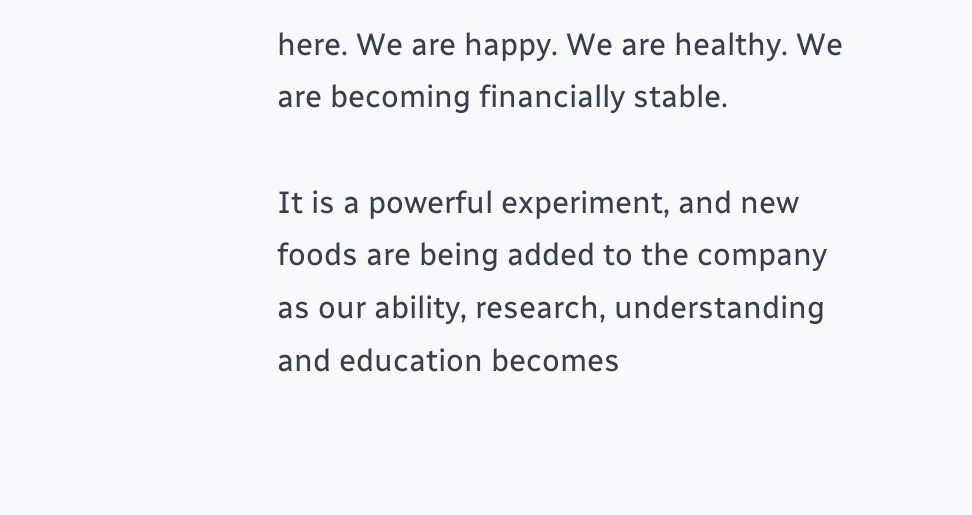here. We are happy. We are healthy. We are becoming financially stable.

It is a powerful experiment, and new foods are being added to the company as our ability, research, understanding and education becomes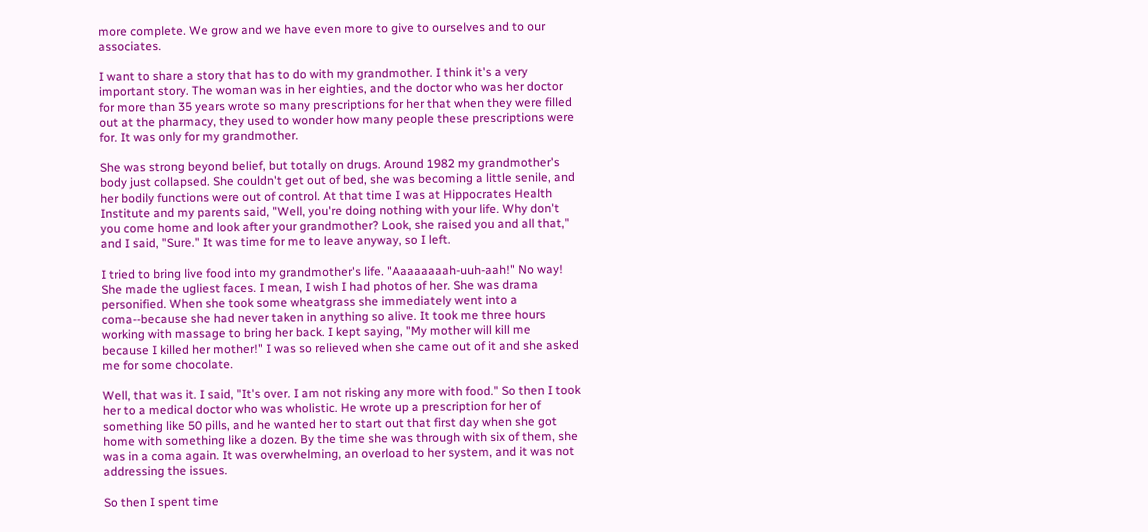more complete. We grow and we have even more to give to ourselves and to our associates.

I want to share a story that has to do with my grandmother. I think it's a very important story. The woman was in her eighties, and the doctor who was her doctor for more than 35 years wrote so many prescriptions for her that when they were filled out at the pharmacy, they used to wonder how many people these prescriptions were for. It was only for my grandmother.

She was strong beyond belief, but totally on drugs. Around 1982 my grandmother's body just collapsed. She couldn't get out of bed, she was becoming a little senile, and her bodily functions were out of control. At that time I was at Hippocrates Health Institute and my parents said, "Well, you're doing nothing with your life. Why don't you come home and look after your grandmother? Look, she raised you and all that," and I said, "Sure." It was time for me to leave anyway, so I left.

I tried to bring live food into my grandmother's life. "Aaaaaaaah-uuh-aah!" No way! She made the ugliest faces. I mean, I wish I had photos of her. She was drama personified. When she took some wheatgrass she immediately went into a coma--because she had never taken in anything so alive. It took me three hours working with massage to bring her back. I kept saying, "My mother will kill me because I killed her mother!" I was so relieved when she came out of it and she asked me for some chocolate.

Well, that was it. I said, "It's over. I am not risking any more with food." So then I took her to a medical doctor who was wholistic. He wrote up a prescription for her of something like 50 pills, and he wanted her to start out that first day when she got home with something like a dozen. By the time she was through with six of them, she was in a coma again. It was overwhelming, an overload to her system, and it was not addressing the issues.

So then I spent time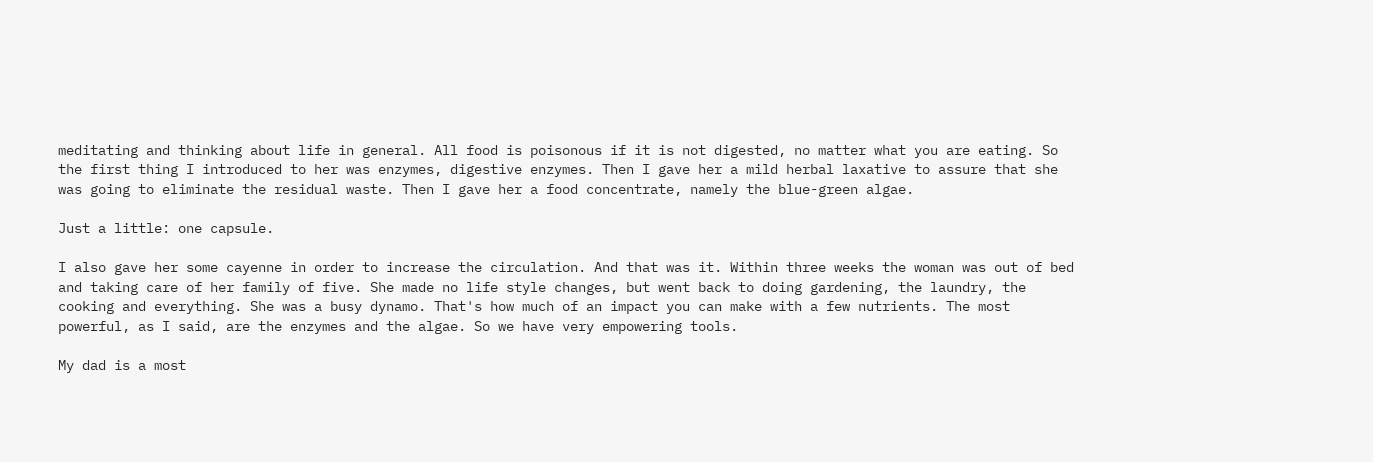meditating and thinking about life in general. All food is poisonous if it is not digested, no matter what you are eating. So the first thing I introduced to her was enzymes, digestive enzymes. Then I gave her a mild herbal laxative to assure that she was going to eliminate the residual waste. Then I gave her a food concentrate, namely the blue-green algae.

Just a little: one capsule.

I also gave her some cayenne in order to increase the circulation. And that was it. Within three weeks the woman was out of bed and taking care of her family of five. She made no life style changes, but went back to doing gardening, the laundry, the cooking and everything. She was a busy dynamo. That's how much of an impact you can make with a few nutrients. The most powerful, as I said, are the enzymes and the algae. So we have very empowering tools.

My dad is a most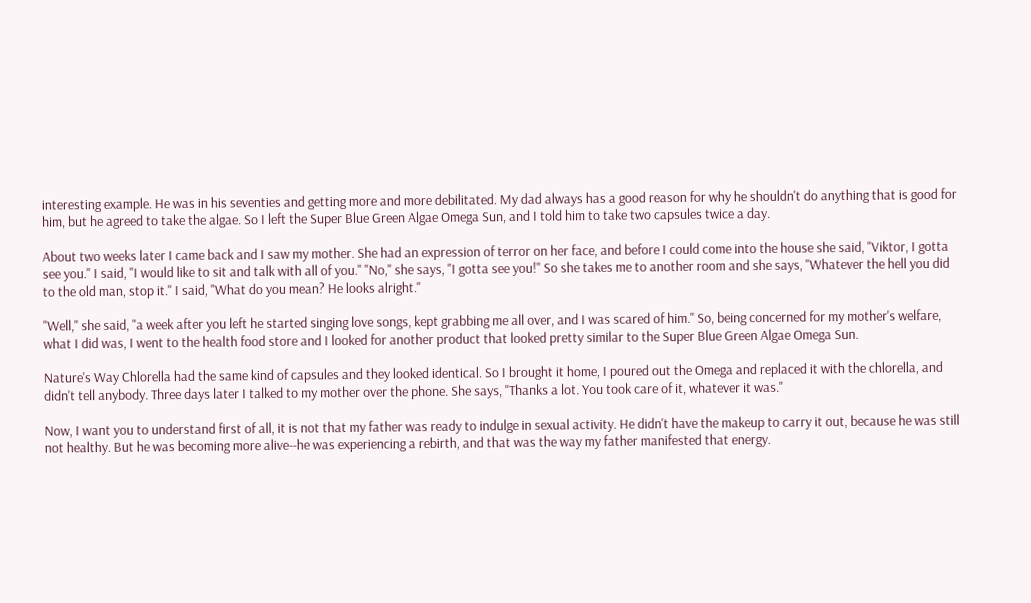interesting example. He was in his seventies and getting more and more debilitated. My dad always has a good reason for why he shouldn't do anything that is good for him, but he agreed to take the algae. So I left the Super Blue Green Algae Omega Sun, and I told him to take two capsules twice a day.

About two weeks later I came back and I saw my mother. She had an expression of terror on her face, and before I could come into the house she said, "Viktor, I gotta see you." I said, "I would like to sit and talk with all of you." "No," she says, "I gotta see you!" So she takes me to another room and she says, "Whatever the hell you did to the old man, stop it." I said, "What do you mean? He looks alright."

"Well," she said, "a week after you left he started singing love songs, kept grabbing me all over, and I was scared of him." So, being concerned for my mother's welfare, what I did was, I went to the health food store and I looked for another product that looked pretty similar to the Super Blue Green Algae Omega Sun.

Nature's Way Chlorella had the same kind of capsules and they looked identical. So I brought it home, I poured out the Omega and replaced it with the chlorella, and didn't tell anybody. Three days later I talked to my mother over the phone. She says, "Thanks a lot. You took care of it, whatever it was."

Now, I want you to understand first of all, it is not that my father was ready to indulge in sexual activity. He didn't have the makeup to carry it out, because he was still not healthy. But he was becoming more alive--he was experiencing a rebirth, and that was the way my father manifested that energy.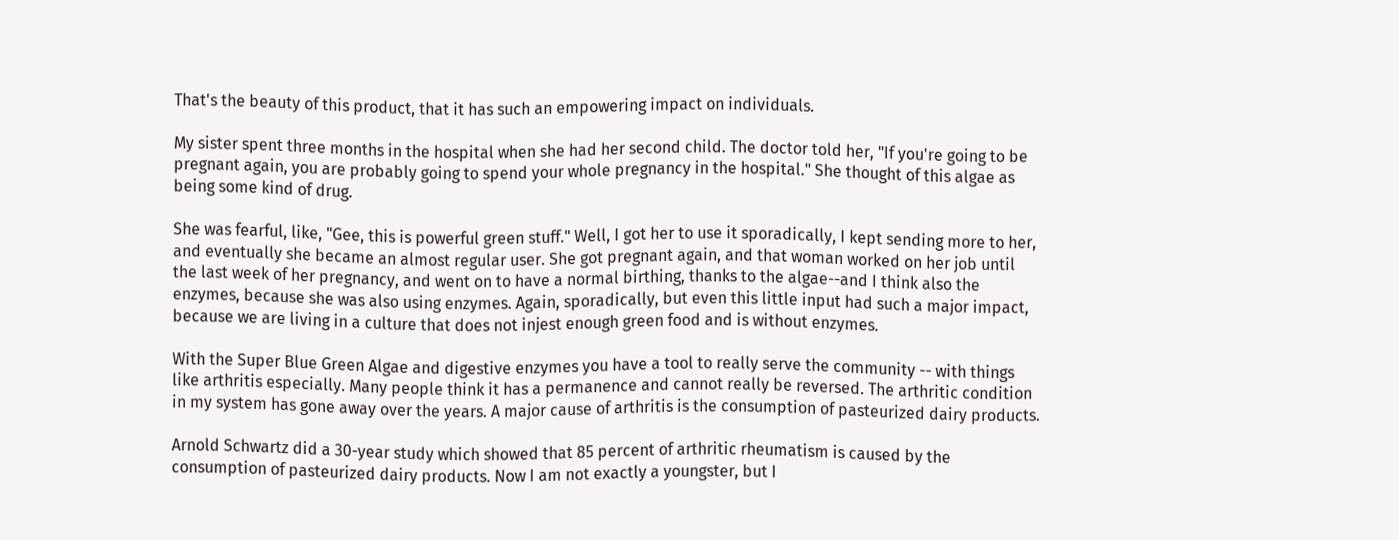That's the beauty of this product, that it has such an empowering impact on individuals.

My sister spent three months in the hospital when she had her second child. The doctor told her, "If you're going to be pregnant again, you are probably going to spend your whole pregnancy in the hospital." She thought of this algae as being some kind of drug.

She was fearful, like, "Gee, this is powerful green stuff." Well, I got her to use it sporadically, I kept sending more to her, and eventually she became an almost regular user. She got pregnant again, and that woman worked on her job until the last week of her pregnancy, and went on to have a normal birthing, thanks to the algae--and I think also the enzymes, because she was also using enzymes. Again, sporadically, but even this little input had such a major impact, because we are living in a culture that does not injest enough green food and is without enzymes.

With the Super Blue Green Algae and digestive enzymes you have a tool to really serve the community -- with things like arthritis especially. Many people think it has a permanence and cannot really be reversed. The arthritic condition in my system has gone away over the years. A major cause of arthritis is the consumption of pasteurized dairy products.

Arnold Schwartz did a 30-year study which showed that 85 percent of arthritic rheumatism is caused by the consumption of pasteurized dairy products. Now I am not exactly a youngster, but I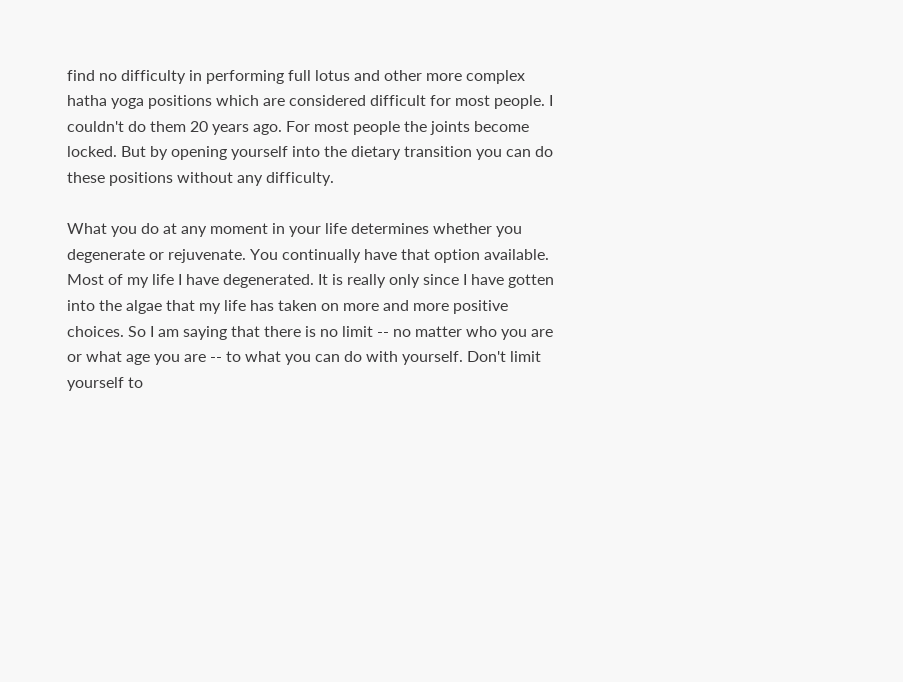find no difficulty in performing full lotus and other more complex hatha yoga positions which are considered difficult for most people. I couldn't do them 20 years ago. For most people the joints become locked. But by opening yourself into the dietary transition you can do these positions without any difficulty.

What you do at any moment in your life determines whether you degenerate or rejuvenate. You continually have that option available. Most of my life I have degenerated. It is really only since I have gotten into the algae that my life has taken on more and more positive choices. So I am saying that there is no limit -- no matter who you are or what age you are -- to what you can do with yourself. Don't limit yourself to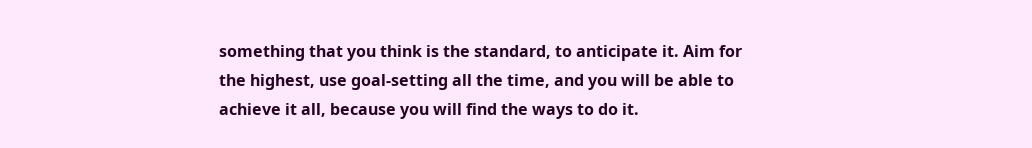something that you think is the standard, to anticipate it. Aim for the highest, use goal-setting all the time, and you will be able to achieve it all, because you will find the ways to do it.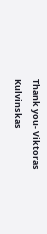Thank you- Viktoras Kulvinskas